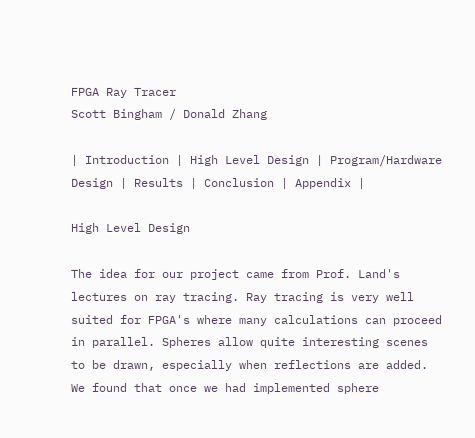FPGA Ray Tracer
Scott Bingham / Donald Zhang

| Introduction | High Level Design | Program/Hardware Design | Results | Conclusion | Appendix |

High Level Design

The idea for our project came from Prof. Land's lectures on ray tracing. Ray tracing is very well suited for FPGA's where many calculations can proceed in parallel. Spheres allow quite interesting scenes to be drawn, especially when reflections are added. We found that once we had implemented sphere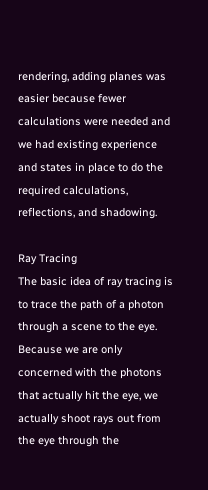rendering, adding planes was easier because fewer calculations were needed and we had existing experience and states in place to do the required calculations, reflections, and shadowing.

Ray Tracing
The basic idea of ray tracing is to trace the path of a photon through a scene to the eye. Because we are only concerned with the photons that actually hit the eye, we actually shoot rays out from the eye through the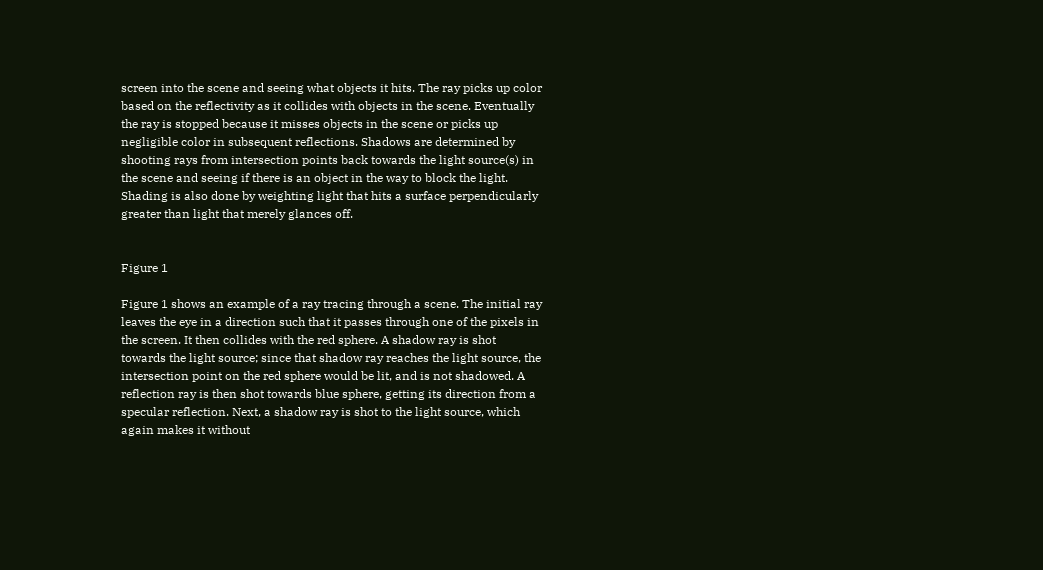screen into the scene and seeing what objects it hits. The ray picks up color based on the reflectivity as it collides with objects in the scene. Eventually the ray is stopped because it misses objects in the scene or picks up negligible color in subsequent reflections. Shadows are determined by shooting rays from intersection points back towards the light source(s) in the scene and seeing if there is an object in the way to block the light. Shading is also done by weighting light that hits a surface perpendicularly greater than light that merely glances off.


Figure 1

Figure 1 shows an example of a ray tracing through a scene. The initial ray leaves the eye in a direction such that it passes through one of the pixels in the screen. It then collides with the red sphere. A shadow ray is shot towards the light source; since that shadow ray reaches the light source, the intersection point on the red sphere would be lit, and is not shadowed. A reflection ray is then shot towards blue sphere, getting its direction from a specular reflection. Next, a shadow ray is shot to the light source, which again makes it without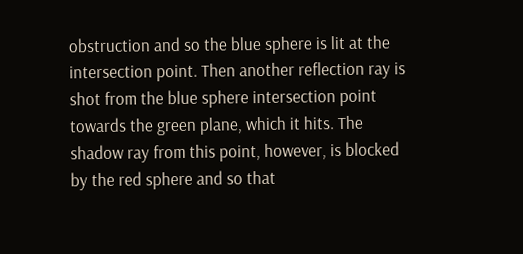obstruction and so the blue sphere is lit at the intersection point. Then another reflection ray is shot from the blue sphere intersection point towards the green plane, which it hits. The shadow ray from this point, however, is blocked by the red sphere and so that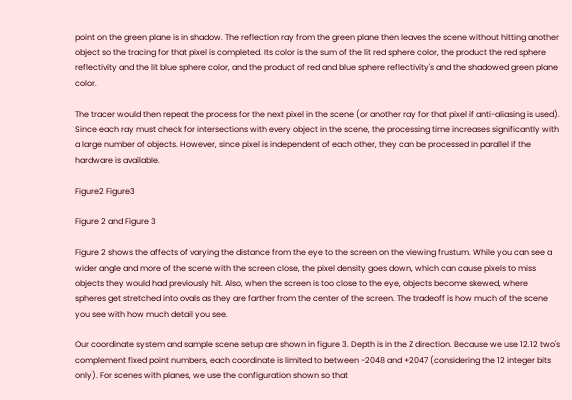point on the green plane is in shadow. The reflection ray from the green plane then leaves the scene without hitting another object so the tracing for that pixel is completed. Its color is the sum of the lit red sphere color, the product the red sphere reflectivity and the lit blue sphere color, and the product of red and blue sphere reflectivity's and the shadowed green plane color.

The tracer would then repeat the process for the next pixel in the scene (or another ray for that pixel if anti-aliasing is used). Since each ray must check for intersections with every object in the scene, the processing time increases significantly with a large number of objects. However, since pixel is independent of each other, they can be processed in parallel if the hardware is available.

Figure2 Figure3

Figure 2 and Figure 3

Figure 2 shows the affects of varying the distance from the eye to the screen on the viewing frustum. While you can see a wider angle and more of the scene with the screen close, the pixel density goes down, which can cause pixels to miss objects they would had previously hit. Also, when the screen is too close to the eye, objects become skewed, where spheres get stretched into ovals as they are farther from the center of the screen. The tradeoff is how much of the scene you see with how much detail you see.

Our coordinate system and sample scene setup are shown in figure 3. Depth is in the Z direction. Because we use 12.12 two's complement fixed point numbers, each coordinate is limited to between -2048 and +2047 (considering the 12 integer bits only). For scenes with planes, we use the configuration shown so that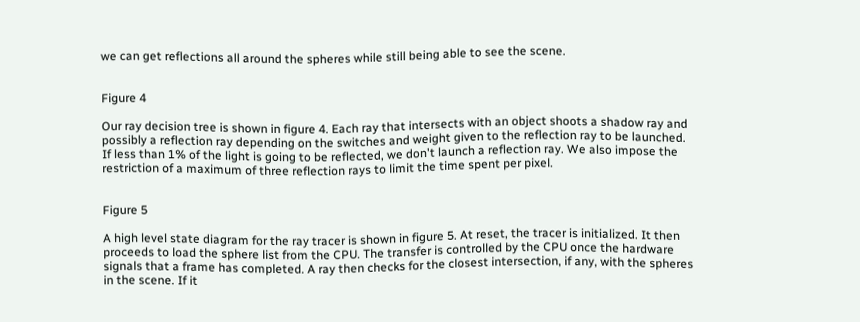we can get reflections all around the spheres while still being able to see the scene.


Figure 4

Our ray decision tree is shown in figure 4. Each ray that intersects with an object shoots a shadow ray and possibly a reflection ray depending on the switches and weight given to the reflection ray to be launched. If less than 1% of the light is going to be reflected, we don't launch a reflection ray. We also impose the restriction of a maximum of three reflection rays to limit the time spent per pixel.


Figure 5

A high level state diagram for the ray tracer is shown in figure 5. At reset, the tracer is initialized. It then proceeds to load the sphere list from the CPU. The transfer is controlled by the CPU once the hardware signals that a frame has completed. A ray then checks for the closest intersection, if any, with the spheres in the scene. If it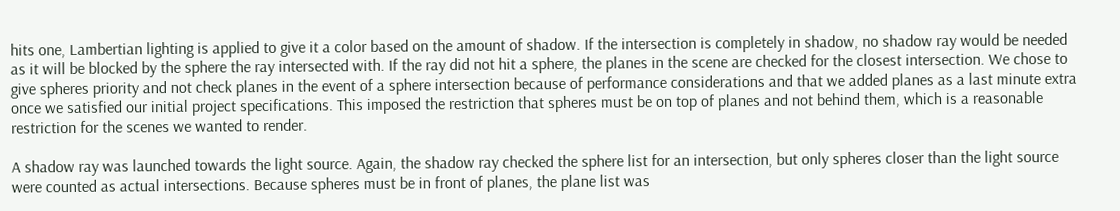hits one, Lambertian lighting is applied to give it a color based on the amount of shadow. If the intersection is completely in shadow, no shadow ray would be needed as it will be blocked by the sphere the ray intersected with. If the ray did not hit a sphere, the planes in the scene are checked for the closest intersection. We chose to give spheres priority and not check planes in the event of a sphere intersection because of performance considerations and that we added planes as a last minute extra once we satisfied our initial project specifications. This imposed the restriction that spheres must be on top of planes and not behind them, which is a reasonable restriction for the scenes we wanted to render.

A shadow ray was launched towards the light source. Again, the shadow ray checked the sphere list for an intersection, but only spheres closer than the light source were counted as actual intersections. Because spheres must be in front of planes, the plane list was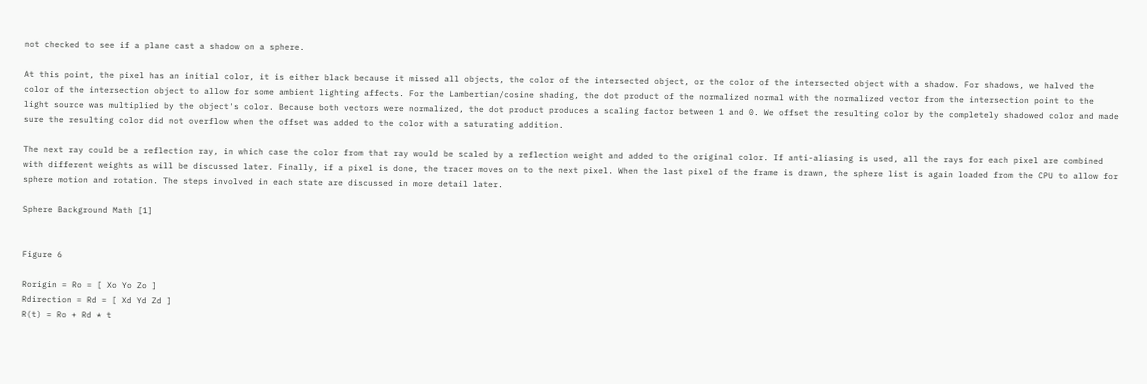not checked to see if a plane cast a shadow on a sphere.

At this point, the pixel has an initial color, it is either black because it missed all objects, the color of the intersected object, or the color of the intersected object with a shadow. For shadows, we halved the color of the intersection object to allow for some ambient lighting affects. For the Lambertian/cosine shading, the dot product of the normalized normal with the normalized vector from the intersection point to the light source was multiplied by the object's color. Because both vectors were normalized, the dot product produces a scaling factor between 1 and 0. We offset the resulting color by the completely shadowed color and made sure the resulting color did not overflow when the offset was added to the color with a saturating addition.

The next ray could be a reflection ray, in which case the color from that ray would be scaled by a reflection weight and added to the original color. If anti-aliasing is used, all the rays for each pixel are combined with different weights as will be discussed later. Finally, if a pixel is done, the tracer moves on to the next pixel. When the last pixel of the frame is drawn, the sphere list is again loaded from the CPU to allow for sphere motion and rotation. The steps involved in each state are discussed in more detail later.

Sphere Background Math [1]


Figure 6

Rorigin = Ro = [ Xo Yo Zo ]
Rdirection = Rd = [ Xd Yd Zd ]
R(t) = Ro + Rd * t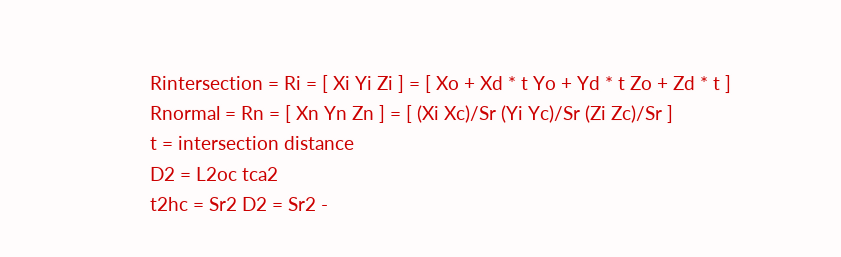Rintersection = Ri = [ Xi Yi Zi ] = [ Xo + Xd * t Yo + Yd * t Zo + Zd * t ]
Rnormal = Rn = [ Xn Yn Zn ] = [ (Xi Xc)/Sr (Yi Yc)/Sr (Zi Zc)/Sr ]
t = intersection distance
D2 = L2oc tca2
t2hc = Sr2 D2 = Sr2 -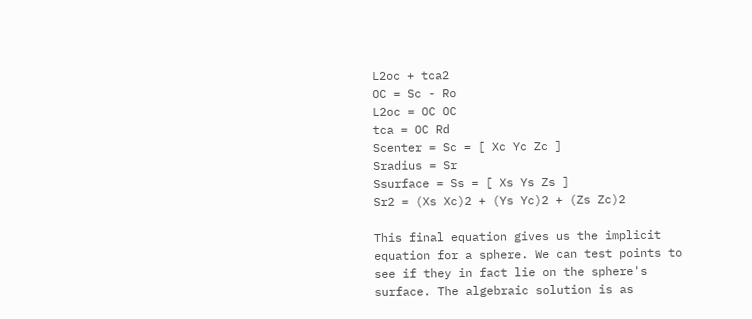L2oc + tca2
OC = Sc - Ro
L2oc = OC OC
tca = OC Rd
Scenter = Sc = [ Xc Yc Zc ]
Sradius = Sr
Ssurface = Ss = [ Xs Ys Zs ]
Sr2 = (Xs Xc)2 + (Ys Yc)2 + (Zs Zc)2

This final equation gives us the implicit equation for a sphere. We can test points to see if they in fact lie on the sphere's surface. The algebraic solution is as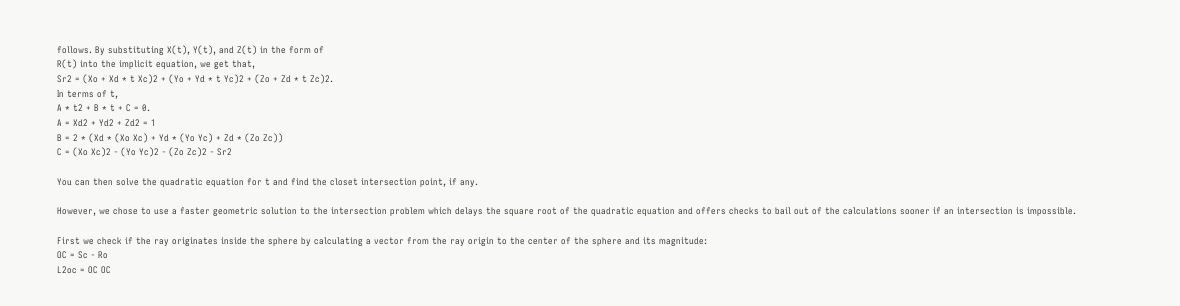follows. By substituting X(t), Y(t), and Z(t) in the form of
R(t) into the implicit equation, we get that,
Sr2 = (Xo + Xd * t Xc)2 + (Yo + Yd * t Yc)2 + (Zo + Zd * t Zc)2.
In terms of t,
A * t2 + B * t + C = 0.
A = Xd2 + Yd2 + Zd2 = 1
B = 2 * (Xd * (Xo Xc) + Yd * (Yo Yc) + Zd * (Zo Zc))
C = (Xo Xc)2 - (Yo Yc)2 - (Zo Zc)2 - Sr2

You can then solve the quadratic equation for t and find the closet intersection point, if any.

However, we chose to use a faster geometric solution to the intersection problem which delays the square root of the quadratic equation and offers checks to bail out of the calculations sooner if an intersection is impossible.

First we check if the ray originates inside the sphere by calculating a vector from the ray origin to the center of the sphere and its magnitude:
OC = Sc - Ro
L2oc = OC OC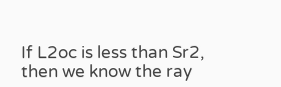If L2oc is less than Sr2, then we know the ray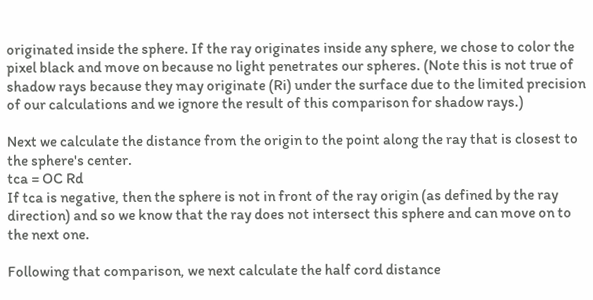originated inside the sphere. If the ray originates inside any sphere, we chose to color the pixel black and move on because no light penetrates our spheres. (Note this is not true of shadow rays because they may originate (Ri) under the surface due to the limited precision of our calculations and we ignore the result of this comparison for shadow rays.)

Next we calculate the distance from the origin to the point along the ray that is closest to the sphere's center.
tca = OC Rd
If tca is negative, then the sphere is not in front of the ray origin (as defined by the ray direction) and so we know that the ray does not intersect this sphere and can move on to the next one.

Following that comparison, we next calculate the half cord distance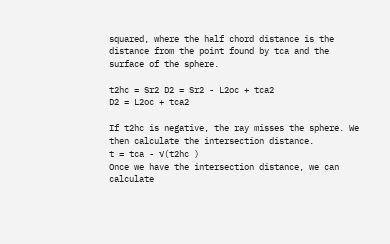squared, where the half chord distance is the distance from the point found by tca and the surface of the sphere.

t2hc = Sr2 D2 = Sr2 - L2oc + tca2
D2 = L2oc + tca2

If t2hc is negative, the ray misses the sphere. We then calculate the intersection distance.
t = tca - √(t2hc )
Once we have the intersection distance, we can calculate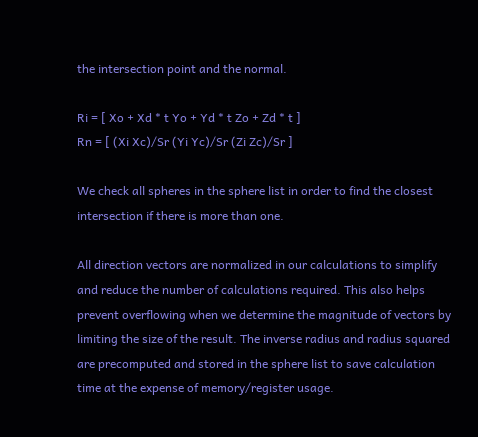the intersection point and the normal.

Ri = [ Xo + Xd * t Yo + Yd * t Zo + Zd * t ]
Rn = [ (Xi Xc)/Sr (Yi Yc)/Sr (Zi Zc)/Sr ]

We check all spheres in the sphere list in order to find the closest intersection if there is more than one.

All direction vectors are normalized in our calculations to simplify and reduce the number of calculations required. This also helps prevent overflowing when we determine the magnitude of vectors by limiting the size of the result. The inverse radius and radius squared are precomputed and stored in the sphere list to save calculation time at the expense of memory/register usage.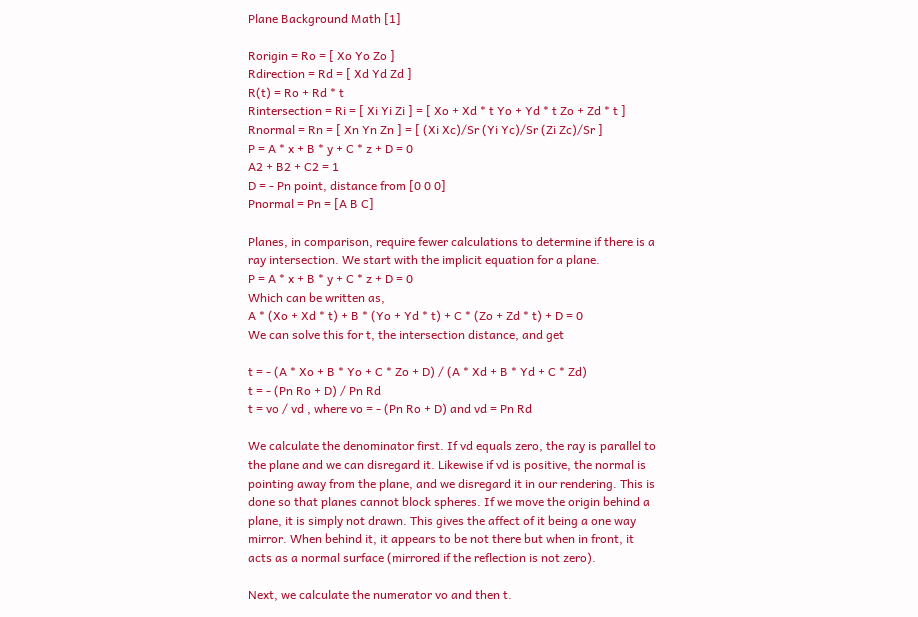Plane Background Math [1]

Rorigin = Ro = [ Xo Yo Zo ]
Rdirection = Rd = [ Xd Yd Zd ]
R(t) = Ro + Rd * t
Rintersection = Ri = [ Xi Yi Zi ] = [ Xo + Xd * t Yo + Yd * t Zo + Zd * t ]
Rnormal = Rn = [ Xn Yn Zn ] = [ (Xi Xc)/Sr (Yi Yc)/Sr (Zi Zc)/Sr ]
P = A * x + B * y + C * z + D = 0
A2 + B2 + C2 = 1
D = - Pn point, distance from [0 0 0]
Pnormal = Pn = [A B C]

Planes, in comparison, require fewer calculations to determine if there is a ray intersection. We start with the implicit equation for a plane.
P = A * x + B * y + C * z + D = 0
Which can be written as,
A * (Xo + Xd * t) + B * (Yo + Yd * t) + C * (Zo + Zd * t) + D = 0
We can solve this for t, the intersection distance, and get

t = - (A * Xo + B * Yo + C * Zo + D) / (A * Xd + B * Yd + C * Zd)
t = - (Pn Ro + D) / Pn Rd
t = vo / vd , where vo = - (Pn Ro + D) and vd = Pn Rd

We calculate the denominator first. If vd equals zero, the ray is parallel to the plane and we can disregard it. Likewise if vd is positive, the normal is pointing away from the plane, and we disregard it in our rendering. This is done so that planes cannot block spheres. If we move the origin behind a plane, it is simply not drawn. This gives the affect of it being a one way mirror. When behind it, it appears to be not there but when in front, it acts as a normal surface (mirrored if the reflection is not zero).

Next, we calculate the numerator vo and then t.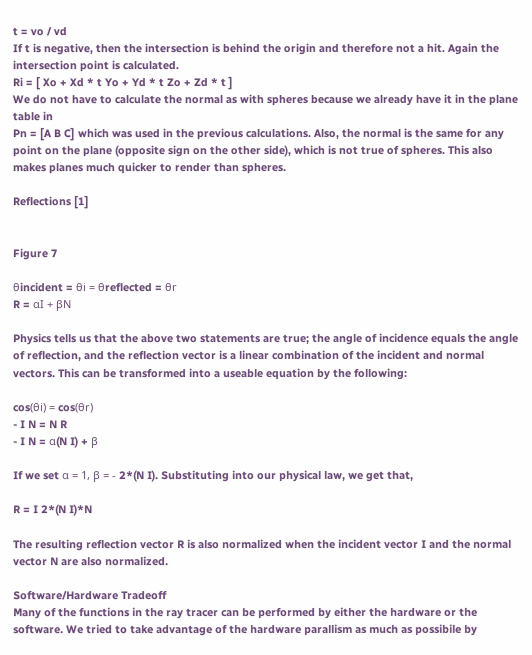t = vo / vd
If t is negative, then the intersection is behind the origin and therefore not a hit. Again the intersection point is calculated.
Ri = [ Xo + Xd * t Yo + Yd * t Zo + Zd * t ]
We do not have to calculate the normal as with spheres because we already have it in the plane table in
Pn = [A B C] which was used in the previous calculations. Also, the normal is the same for any point on the plane (opposite sign on the other side), which is not true of spheres. This also makes planes much quicker to render than spheres.

Reflections [1]


Figure 7

θincident = θi = θreflected = θr
R = αI + βN

Physics tells us that the above two statements are true; the angle of incidence equals the angle of reflection, and the reflection vector is a linear combination of the incident and normal vectors. This can be transformed into a useable equation by the following:

cos(θi) = cos(θr)
- I N = N R
- I N = α(N I) + β

If we set α = 1, β = - 2*(N I). Substituting into our physical law, we get that,

R = I 2*(N I)*N

The resulting reflection vector R is also normalized when the incident vector I and the normal vector N are also normalized.

Software/Hardware Tradeoff
Many of the functions in the ray tracer can be performed by either the hardware or the software. We tried to take advantage of the hardware parallism as much as possibile by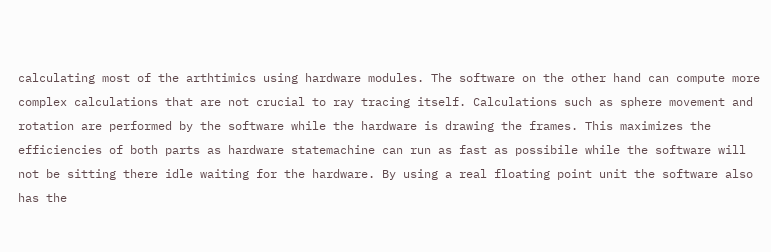calculating most of the arthtimics using hardware modules. The software on the other hand can compute more complex calculations that are not crucial to ray tracing itself. Calculations such as sphere movement and rotation are performed by the software while the hardware is drawing the frames. This maximizes the efficiencies of both parts as hardware statemachine can run as fast as possibile while the software will not be sitting there idle waiting for the hardware. By using a real floating point unit the software also has the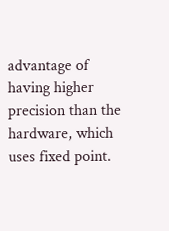advantage of having higher precision than the hardware, which uses fixed point.